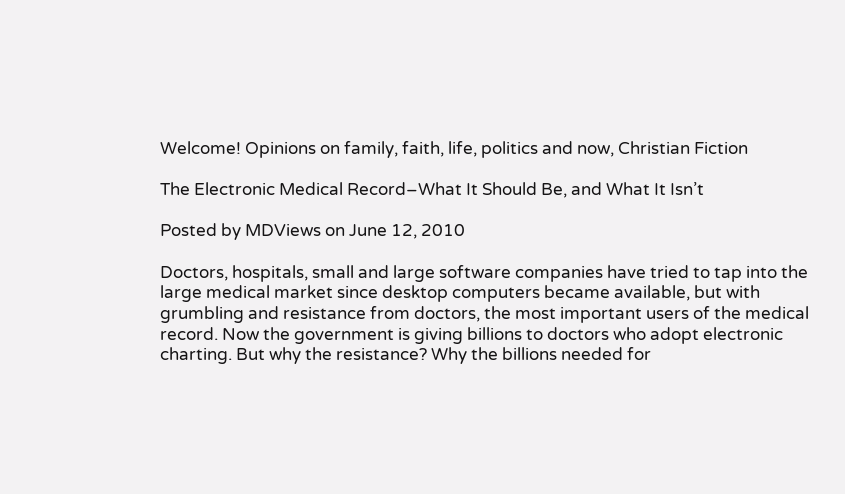Welcome! Opinions on family, faith, life, politics and now, Christian Fiction

The Electronic Medical Record–What It Should Be, and What It Isn’t

Posted by MDViews on June 12, 2010

Doctors, hospitals, small and large software companies have tried to tap into the large medical market since desktop computers became available, but with grumbling and resistance from doctors, the most important users of the medical record. Now the government is giving billions to doctors who adopt electronic charting. But why the resistance? Why the billions needed for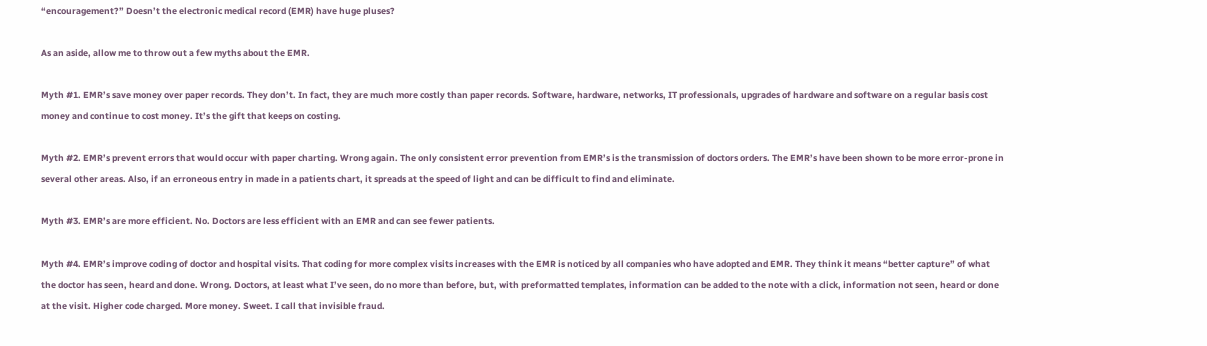“encouragement?” Doesn’t the electronic medical record (EMR) have huge pluses?

As an aside, allow me to throw out a few myths about the EMR.

Myth #1. EMR’s save money over paper records. They don’t. In fact, they are much more costly than paper records. Software, hardware, networks, IT professionals, upgrades of hardware and software on a regular basis cost money and continue to cost money. It’s the gift that keeps on costing.

Myth #2. EMR’s prevent errors that would occur with paper charting. Wrong again. The only consistent error prevention from EMR’s is the transmission of doctors orders. The EMR’s have been shown to be more error-prone in several other areas. Also, if an erroneous entry in made in a patients chart, it spreads at the speed of light and can be difficult to find and eliminate.

Myth #3. EMR’s are more efficient. No. Doctors are less efficient with an EMR and can see fewer patients.

Myth #4. EMR’s improve coding of doctor and hospital visits. That coding for more complex visits increases with the EMR is noticed by all companies who have adopted and EMR. They think it means “better capture” of what the doctor has seen, heard and done. Wrong. Doctors, at least what I’ve seen, do no more than before, but, with preformatted templates, information can be added to the note with a click, information not seen, heard or done at the visit. Higher code charged. More money. Sweet. I call that invisible fraud.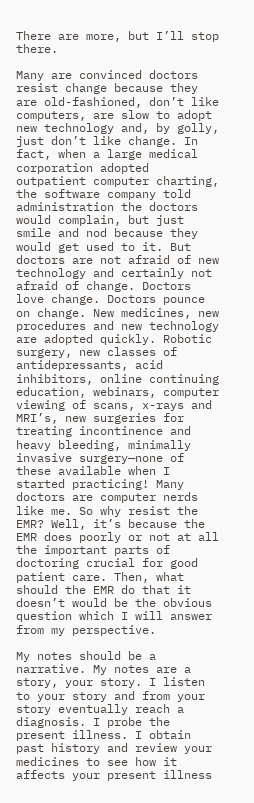There are more, but I’ll stop there.

Many are convinced doctors resist change because they are old-fashioned, don’t like computers, are slow to adopt new technology and, by golly, just don’t like change. In fact, when a large medical corporation adopted outpatient computer charting, the software company told administration the doctors would complain, but just smile and nod because they would get used to it. But doctors are not afraid of new technology and certainly not afraid of change. Doctors love change. Doctors pounce on change. New medicines, new procedures and new technology are adopted quickly. Robotic surgery, new classes of antidepressants, acid inhibitors, online continuing education, webinars, computer viewing of scans, x-rays and MRI’s, new surgeries for treating incontinence and heavy bleeding, minimally invasive surgery—none of these available when I started practicing! Many doctors are computer nerds like me. So why resist the EMR? Well, it’s because the EMR does poorly or not at all the important parts of doctoring crucial for good patient care. Then, what should the EMR do that it doesn’t would be the obvious question which I will answer from my perspective.

My notes should be a narrative. My notes are a story, your story. I listen to your story and from your story eventually reach a diagnosis. I probe the present illness. I obtain past history and review your medicines to see how it affects your present illness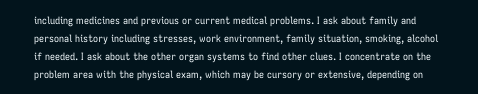including medicines and previous or current medical problems. I ask about family and personal history including stresses, work environment, family situation, smoking, alcohol if needed. I ask about the other organ systems to find other clues. I concentrate on the problem area with the physical exam, which may be cursory or extensive, depending on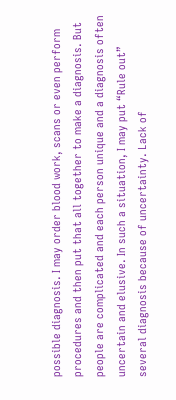possible diagnosis. I may order blood work, scans or even perform procedures and then put that all together to make a diagnosis. But people are complicated and each person unique and a diagnosis often uncertain and elusive. In such a situation, I may put “Rule out” several diagnosis because of uncertainty. Lack of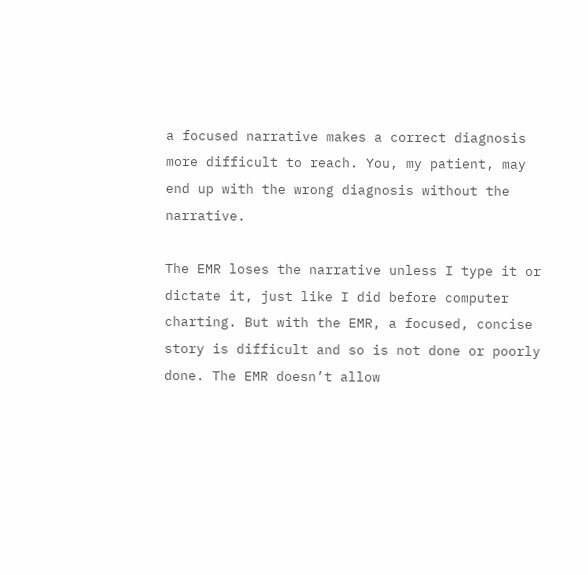a focused narrative makes a correct diagnosis more difficult to reach. You, my patient, may end up with the wrong diagnosis without the narrative.

The EMR loses the narrative unless I type it or dictate it, just like I did before computer charting. But with the EMR, a focused, concise story is difficult and so is not done or poorly done. The EMR doesn’t allow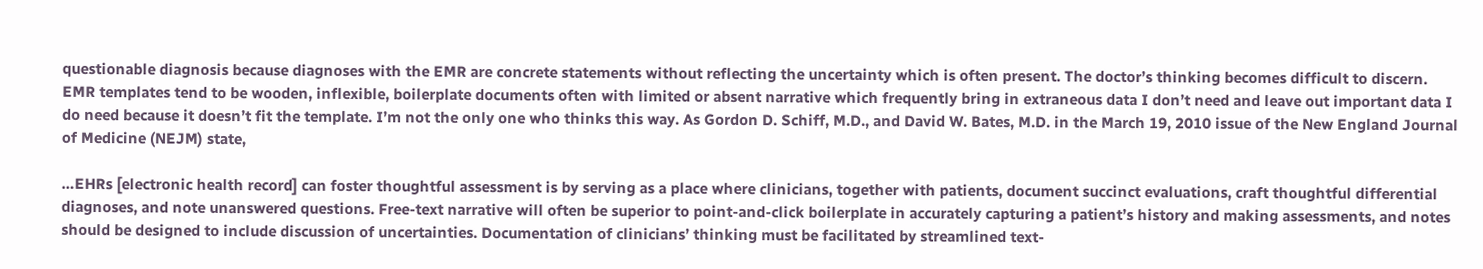questionable diagnosis because diagnoses with the EMR are concrete statements without reflecting the uncertainty which is often present. The doctor’s thinking becomes difficult to discern. EMR templates tend to be wooden, inflexible, boilerplate documents often with limited or absent narrative which frequently bring in extraneous data I don’t need and leave out important data I do need because it doesn’t fit the template. I’m not the only one who thinks this way. As Gordon D. Schiff, M.D., and David W. Bates, M.D. in the March 19, 2010 issue of the New England Journal of Medicine (NEJM) state,

…EHRs [electronic health record] can foster thoughtful assessment is by serving as a place where clinicians, together with patients, document succinct evaluations, craft thoughtful differential diagnoses, and note unanswered questions. Free-text narrative will often be superior to point-and-click boilerplate in accurately capturing a patient’s history and making assessments, and notes should be designed to include discussion of uncertainties. Documentation of clinicians’ thinking must be facilitated by streamlined text-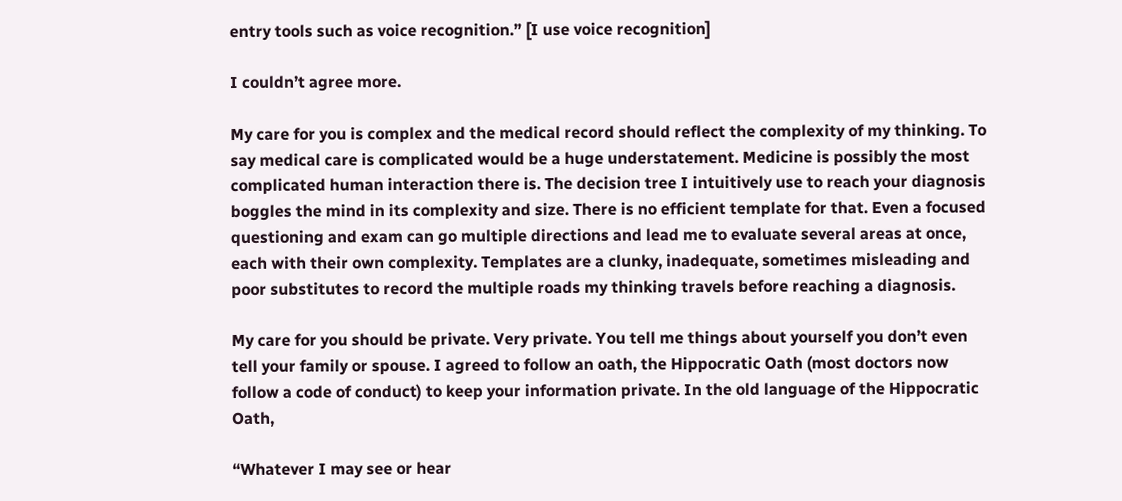entry tools such as voice recognition.” [I use voice recognition]

I couldn’t agree more.

My care for you is complex and the medical record should reflect the complexity of my thinking. To say medical care is complicated would be a huge understatement. Medicine is possibly the most complicated human interaction there is. The decision tree I intuitively use to reach your diagnosis boggles the mind in its complexity and size. There is no efficient template for that. Even a focused questioning and exam can go multiple directions and lead me to evaluate several areas at once, each with their own complexity. Templates are a clunky, inadequate, sometimes misleading and poor substitutes to record the multiple roads my thinking travels before reaching a diagnosis.

My care for you should be private. Very private. You tell me things about yourself you don’t even tell your family or spouse. I agreed to follow an oath, the Hippocratic Oath (most doctors now follow a code of conduct) to keep your information private. In the old language of the Hippocratic Oath,

“Whatever I may see or hear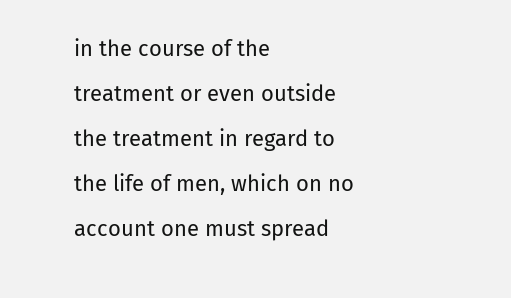in the course of the treatment or even outside the treatment in regard to the life of men, which on no account one must spread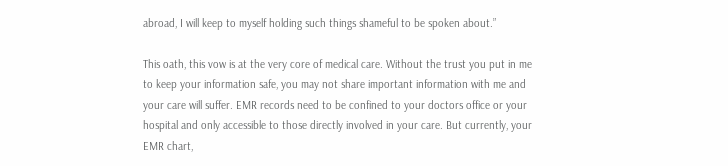abroad, I will keep to myself holding such things shameful to be spoken about.”

This oath, this vow is at the very core of medical care. Without the trust you put in me to keep your information safe, you may not share important information with me and your care will suffer. EMR records need to be confined to your doctors office or your hospital and only accessible to those directly involved in your care. But currently, your EMR chart,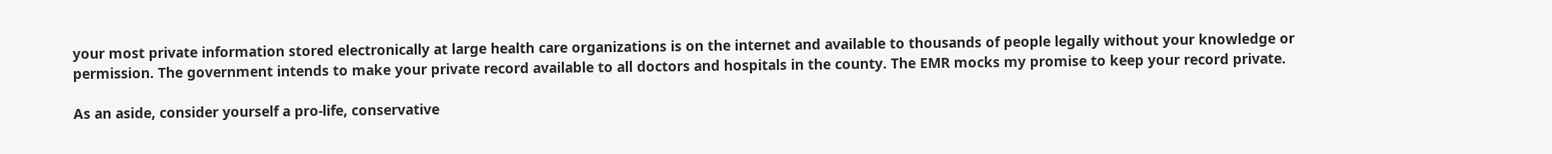your most private information stored electronically at large health care organizations is on the internet and available to thousands of people legally without your knowledge or permission. The government intends to make your private record available to all doctors and hospitals in the county. The EMR mocks my promise to keep your record private.

As an aside, consider yourself a pro-life, conservative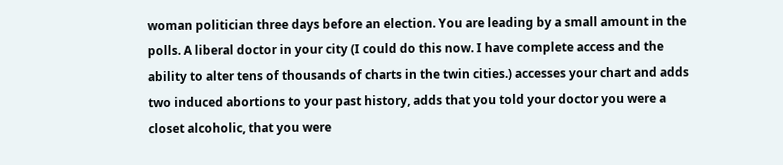woman politician three days before an election. You are leading by a small amount in the polls. A liberal doctor in your city (I could do this now. I have complete access and the ability to alter tens of thousands of charts in the twin cities.) accesses your chart and adds two induced abortions to your past history, adds that you told your doctor you were a closet alcoholic, that you were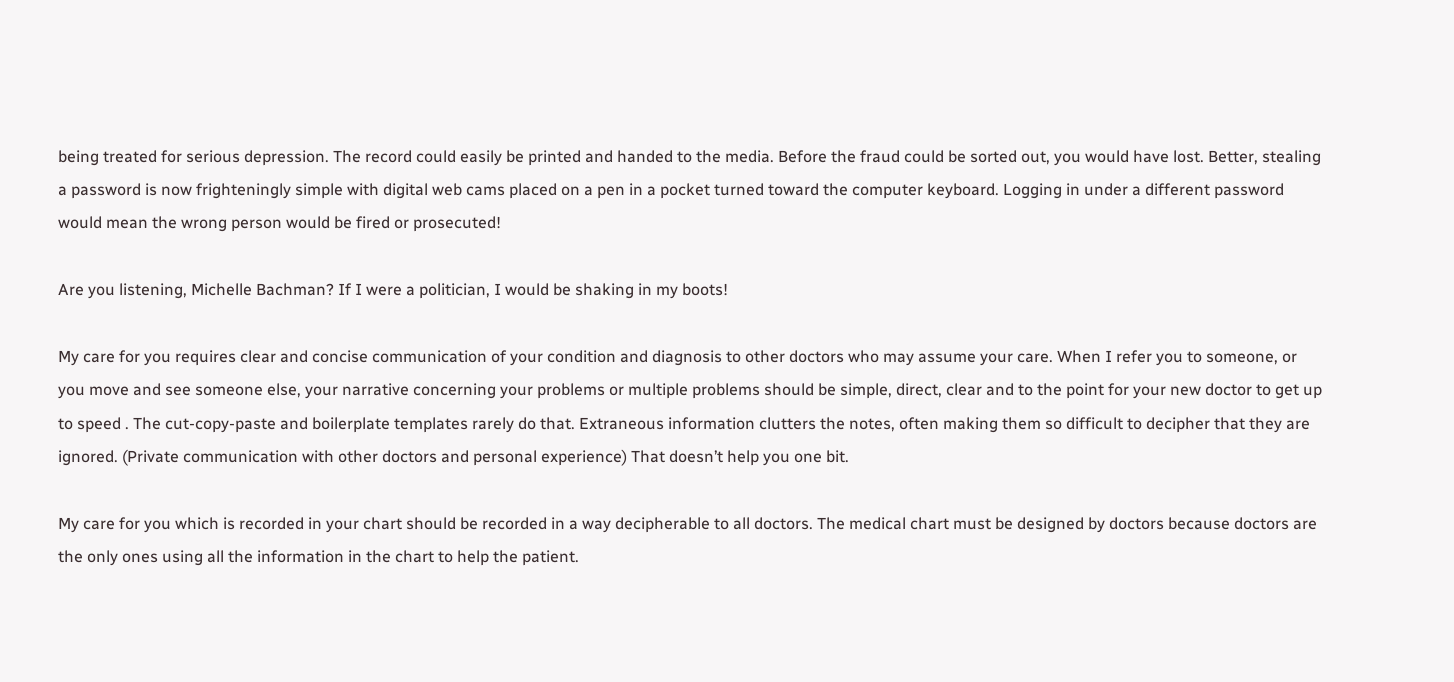being treated for serious depression. The record could easily be printed and handed to the media. Before the fraud could be sorted out, you would have lost. Better, stealing a password is now frighteningly simple with digital web cams placed on a pen in a pocket turned toward the computer keyboard. Logging in under a different password would mean the wrong person would be fired or prosecuted!

Are you listening, Michelle Bachman? If I were a politician, I would be shaking in my boots!

My care for you requires clear and concise communication of your condition and diagnosis to other doctors who may assume your care. When I refer you to someone, or you move and see someone else, your narrative concerning your problems or multiple problems should be simple, direct, clear and to the point for your new doctor to get up to speed . The cut-copy-paste and boilerplate templates rarely do that. Extraneous information clutters the notes, often making them so difficult to decipher that they are ignored. (Private communication with other doctors and personal experience) That doesn’t help you one bit.

My care for you which is recorded in your chart should be recorded in a way decipherable to all doctors. The medical chart must be designed by doctors because doctors are the only ones using all the information in the chart to help the patient.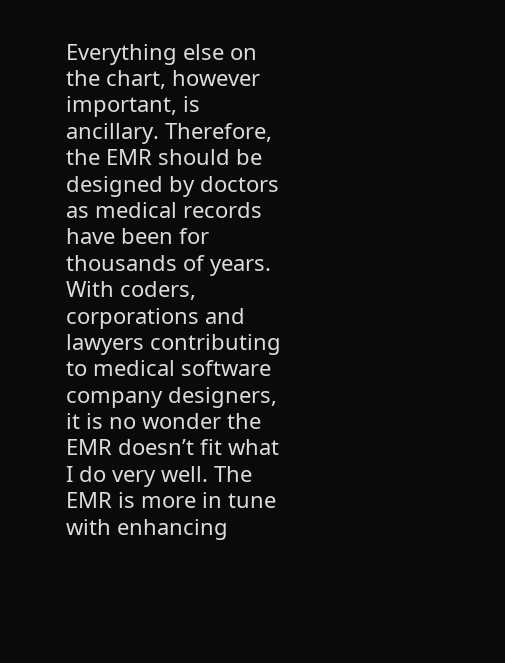Everything else on the chart, however important, is ancillary. Therefore, the EMR should be designed by doctors as medical records have been for thousands of years. With coders, corporations and lawyers contributing to medical software company designers, it is no wonder the EMR doesn’t fit what I do very well. The EMR is more in tune with enhancing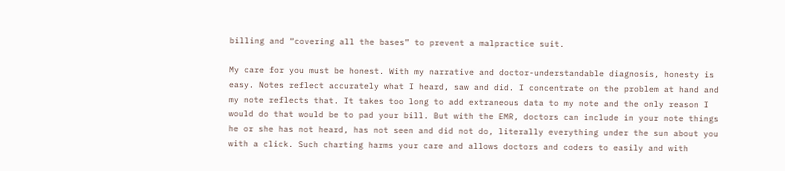billing and “covering all the bases” to prevent a malpractice suit.

My care for you must be honest. With my narrative and doctor-understandable diagnosis, honesty is easy. Notes reflect accurately what I heard, saw and did. I concentrate on the problem at hand and my note reflects that. It takes too long to add extraneous data to my note and the only reason I would do that would be to pad your bill. But with the EMR, doctors can include in your note things he or she has not heard, has not seen and did not do, literally everything under the sun about you with a click. Such charting harms your care and allows doctors and coders to easily and with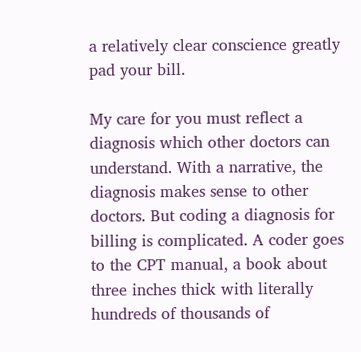a relatively clear conscience greatly pad your bill.

My care for you must reflect a diagnosis which other doctors can understand. With a narrative, the diagnosis makes sense to other doctors. But coding a diagnosis for billing is complicated. A coder goes to the CPT manual, a book about three inches thick with literally hundreds of thousands of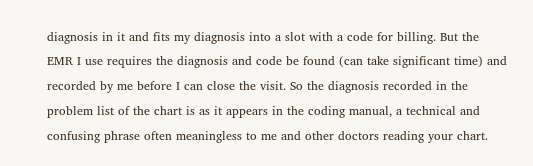diagnosis in it and fits my diagnosis into a slot with a code for billing. But the EMR I use requires the diagnosis and code be found (can take significant time) and recorded by me before I can close the visit. So the diagnosis recorded in the problem list of the chart is as it appears in the coding manual, a technical and confusing phrase often meaningless to me and other doctors reading your chart.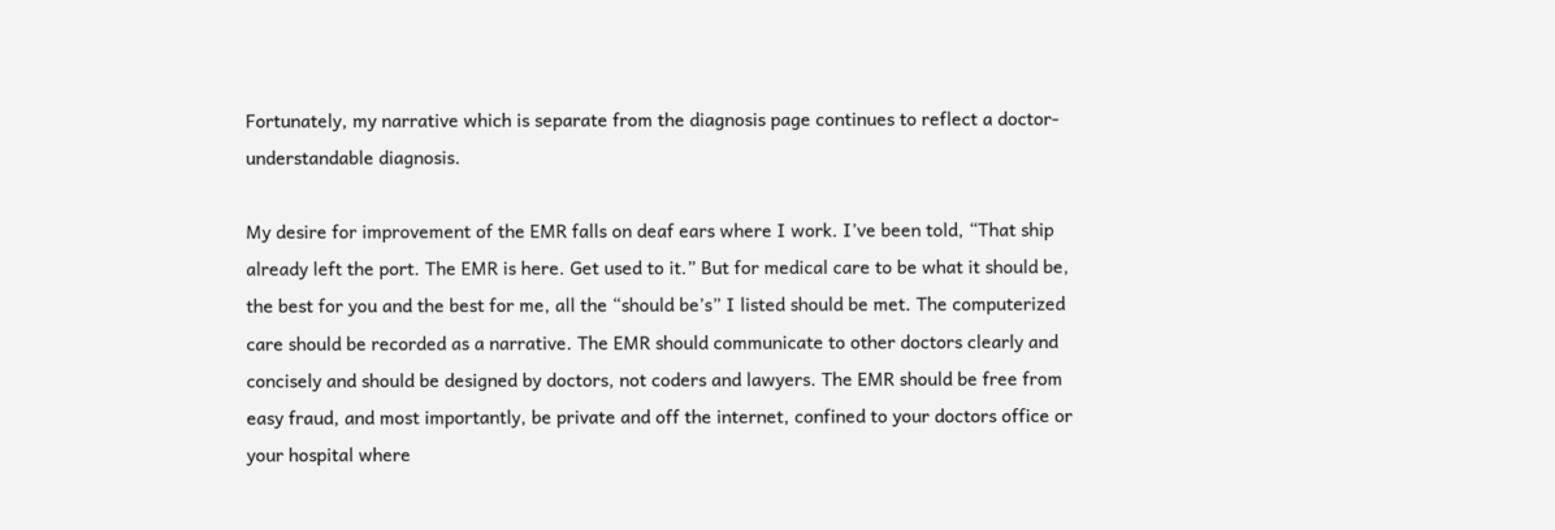Fortunately, my narrative which is separate from the diagnosis page continues to reflect a doctor-understandable diagnosis.

My desire for improvement of the EMR falls on deaf ears where I work. I’ve been told, “That ship already left the port. The EMR is here. Get used to it.” But for medical care to be what it should be, the best for you and the best for me, all the “should be’s” I listed should be met. The computerized care should be recorded as a narrative. The EMR should communicate to other doctors clearly and concisely and should be designed by doctors, not coders and lawyers. The EMR should be free from easy fraud, and most importantly, be private and off the internet, confined to your doctors office or your hospital where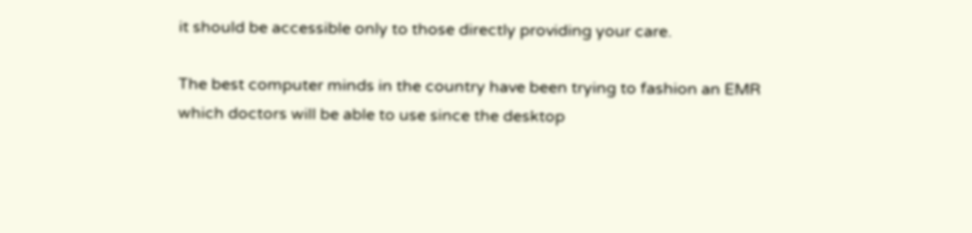it should be accessible only to those directly providing your care.

The best computer minds in the country have been trying to fashion an EMR which doctors will be able to use since the desktop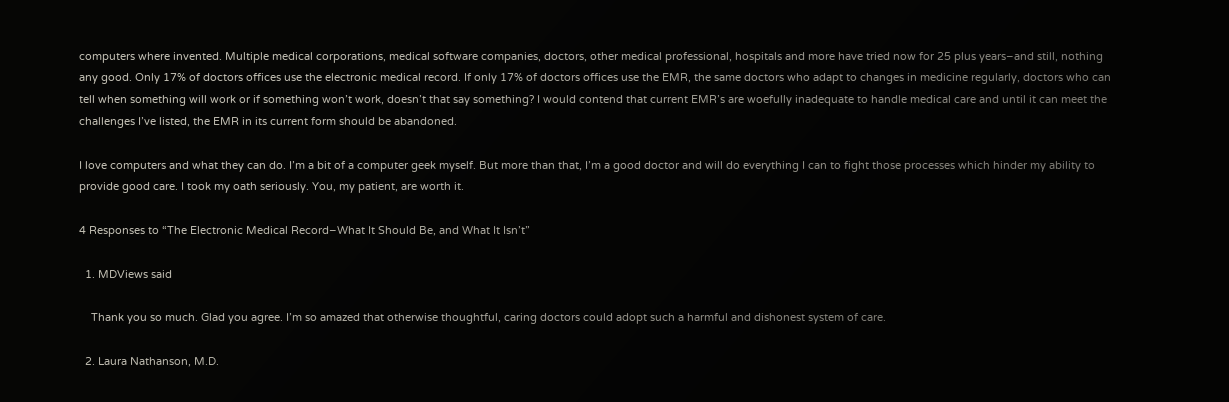computers where invented. Multiple medical corporations, medical software companies, doctors, other medical professional, hospitals and more have tried now for 25 plus years–and still, nothing any good. Only 17% of doctors offices use the electronic medical record. If only 17% of doctors offices use the EMR, the same doctors who adapt to changes in medicine regularly, doctors who can tell when something will work or if something won’t work, doesn’t that say something? I would contend that current EMR’s are woefully inadequate to handle medical care and until it can meet the challenges I’ve listed, the EMR in its current form should be abandoned.

I love computers and what they can do. I’m a bit of a computer geek myself. But more than that, I’m a good doctor and will do everything I can to fight those processes which hinder my ability to provide good care. I took my oath seriously. You, my patient, are worth it.

4 Responses to “The Electronic Medical Record–What It Should Be, and What It Isn’t”

  1. MDViews said

    Thank you so much. Glad you agree. I’m so amazed that otherwise thoughtful, caring doctors could adopt such a harmful and dishonest system of care.

  2. Laura Nathanson, M.D.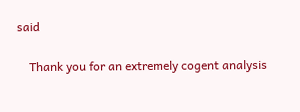said

    Thank you for an extremely cogent analysis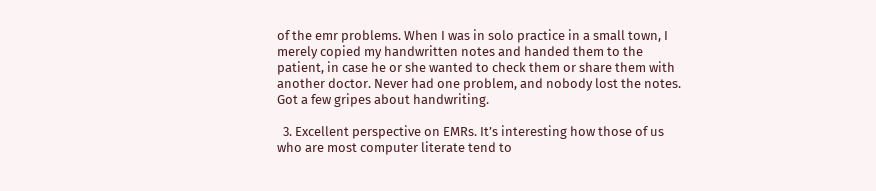of the emr problems. When I was in solo practice in a small town, I merely copied my handwritten notes and handed them to the patient, in case he or she wanted to check them or share them with another doctor. Never had one problem, and nobody lost the notes. Got a few gripes about handwriting.

  3. Excellent perspective on EMRs. It’s interesting how those of us who are most computer literate tend to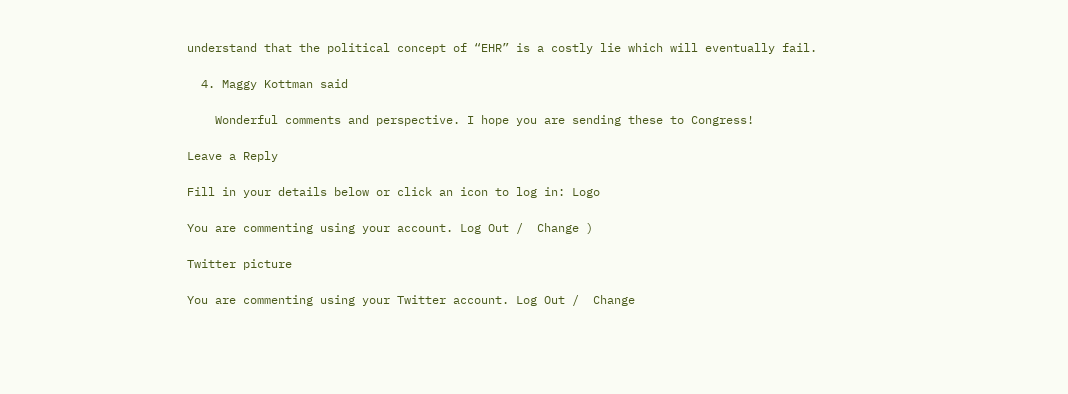understand that the political concept of “EHR” is a costly lie which will eventually fail.

  4. Maggy Kottman said

    Wonderful comments and perspective. I hope you are sending these to Congress!

Leave a Reply

Fill in your details below or click an icon to log in: Logo

You are commenting using your account. Log Out /  Change )

Twitter picture

You are commenting using your Twitter account. Log Out /  Change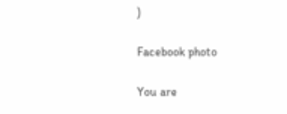)

Facebook photo

You are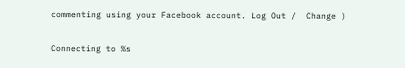commenting using your Facebook account. Log Out /  Change )

Connecting to %s